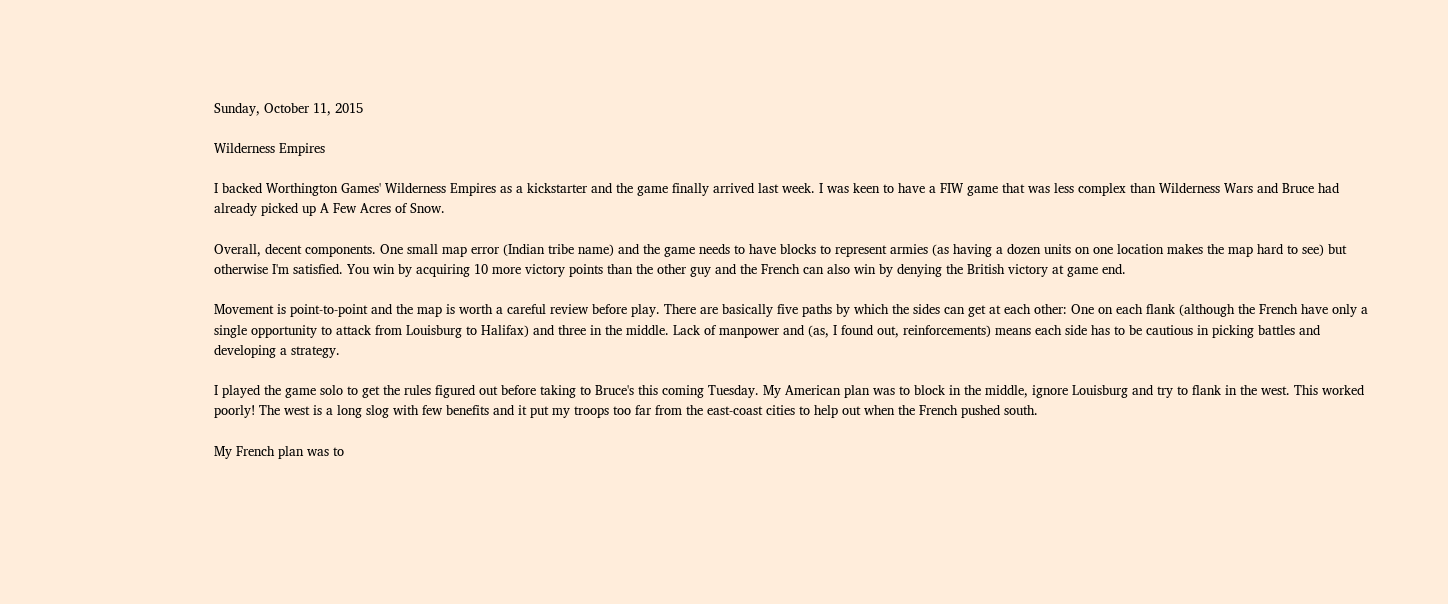Sunday, October 11, 2015

Wilderness Empires

I backed Worthington Games' Wilderness Empires as a kickstarter and the game finally arrived last week. I was keen to have a FIW game that was less complex than Wilderness Wars and Bruce had already picked up A Few Acres of Snow.

Overall, decent components. One small map error (Indian tribe name) and the game needs to have blocks to represent armies (as having a dozen units on one location makes the map hard to see) but otherwise I'm satisfied. You win by acquiring 10 more victory points than the other guy and the French can also win by denying the British victory at game end.

Movement is point-to-point and the map is worth a careful review before play. There are basically five paths by which the sides can get at each other: One on each flank (although the French have only a single opportunity to attack from Louisburg to Halifax) and three in the middle. Lack of manpower and (as, I found out, reinforcements) means each side has to be cautious in picking battles and developing a strategy.

I played the game solo to get the rules figured out before taking to Bruce's this coming Tuesday. My American plan was to block in the middle, ignore Louisburg and try to flank in the west. This worked poorly! The west is a long slog with few benefits and it put my troops too far from the east-coast cities to help out when the French pushed south.

My French plan was to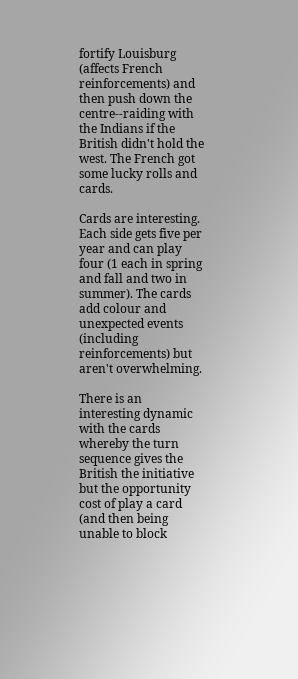fortify Louisburg (affects French reinforcements) and then push down the centre--raiding with the Indians if the British didn't hold the west. The French got some lucky rolls and cards.

Cards are interesting. Each side gets five per year and can play four (1 each in spring and fall and two in summer). The cards add colour and unexpected events (including reinforcements) but aren't overwhelming.

There is an interesting dynamic with the cards whereby the turn sequence gives the British the initiative but the opportunity cost of play a card (and then being unable to block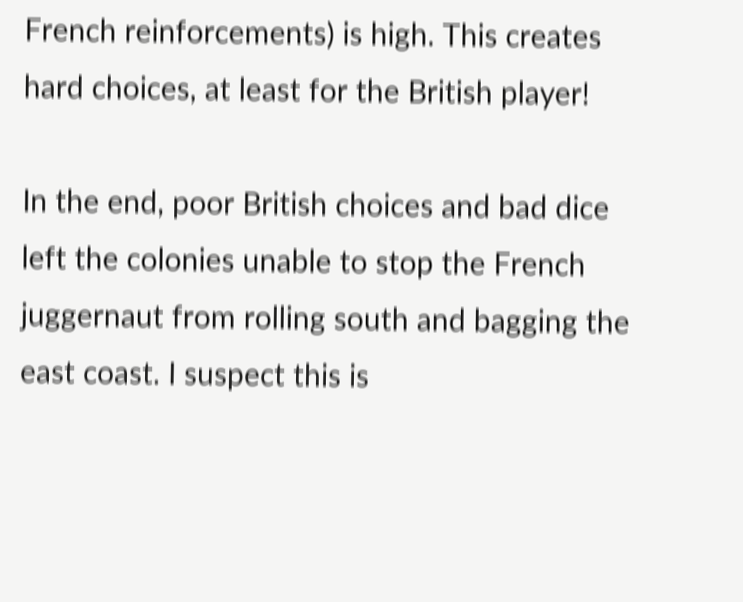French reinforcements) is high. This creates hard choices, at least for the British player!

In the end, poor British choices and bad dice left the colonies unable to stop the French juggernaut from rolling south and bagging the east coast. I suspect this is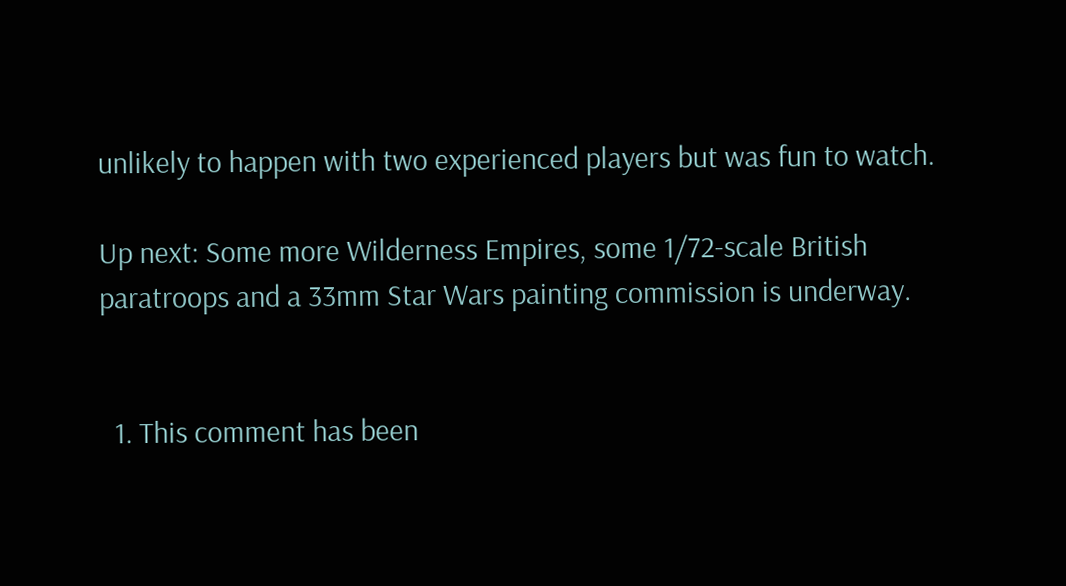unlikely to happen with two experienced players but was fun to watch.

Up next: Some more Wilderness Empires, some 1/72-scale British paratroops and a 33mm Star Wars painting commission is underway.


  1. This comment has been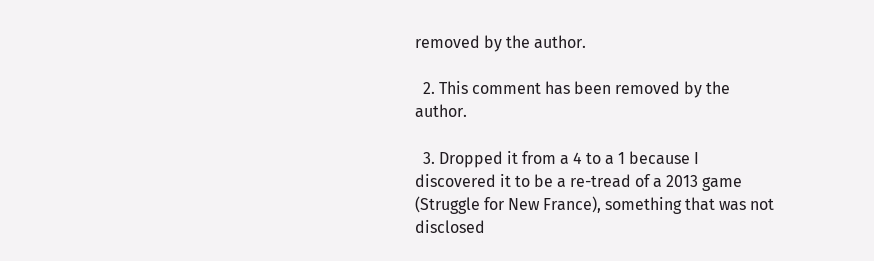removed by the author.

  2. This comment has been removed by the author.

  3. Dropped it from a 4 to a 1 because I discovered it to be a re-tread of a 2013 game (Struggle for New France), something that was not disclosed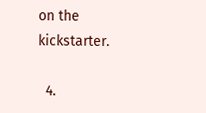on the kickstarter.

  4.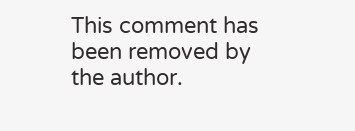This comment has been removed by the author.